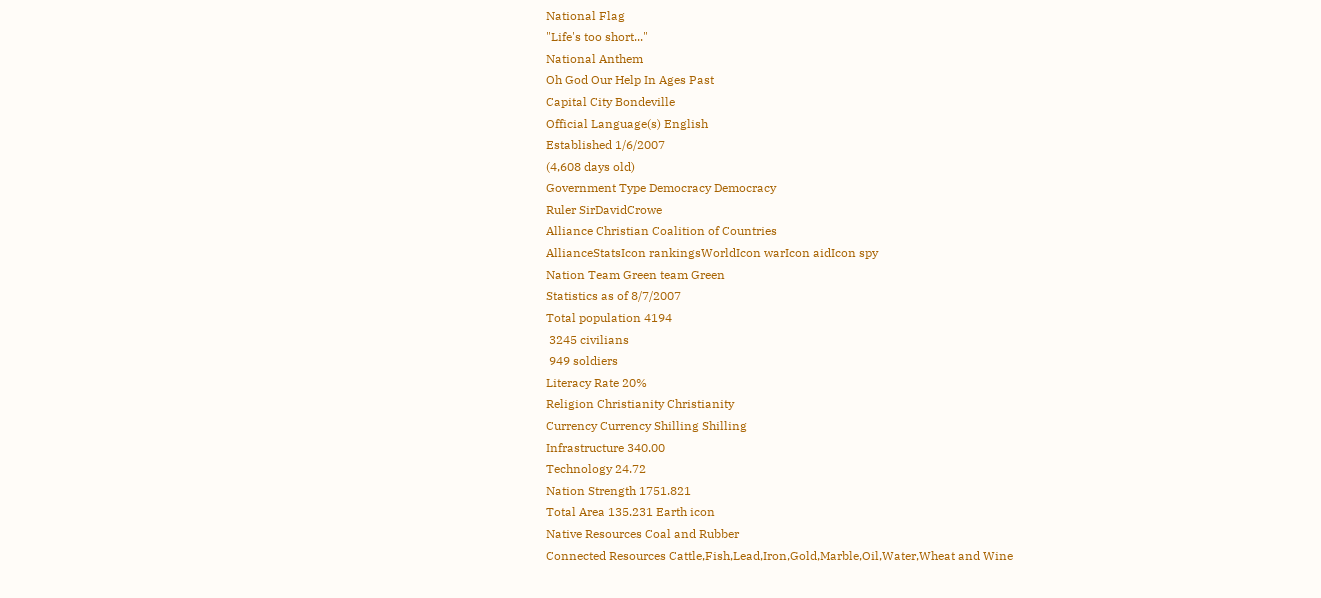National Flag
"Life's too short..."
National Anthem
Oh God Our Help In Ages Past
Capital City Bondeville
Official Language(s) English
Established 1/6/2007
(4,608 days old)
Government Type Democracy Democracy
Ruler SirDavidCrowe
Alliance Christian Coalition of Countries
AllianceStatsIcon rankingsWorldIcon warIcon aidIcon spy
Nation Team Green team Green
Statistics as of 8/7/2007
Total population 4194
 3245 civilians
 949 soldiers
Literacy Rate 20%
Religion Christianity Christianity
Currency Currency Shilling Shilling
Infrastructure 340.00
Technology 24.72
Nation Strength 1751.821
Total Area 135.231 Earth icon
Native Resources Coal and Rubber
Connected Resources Cattle,Fish,Lead,Iron,Gold,Marble,Oil,Water,Wheat and Wine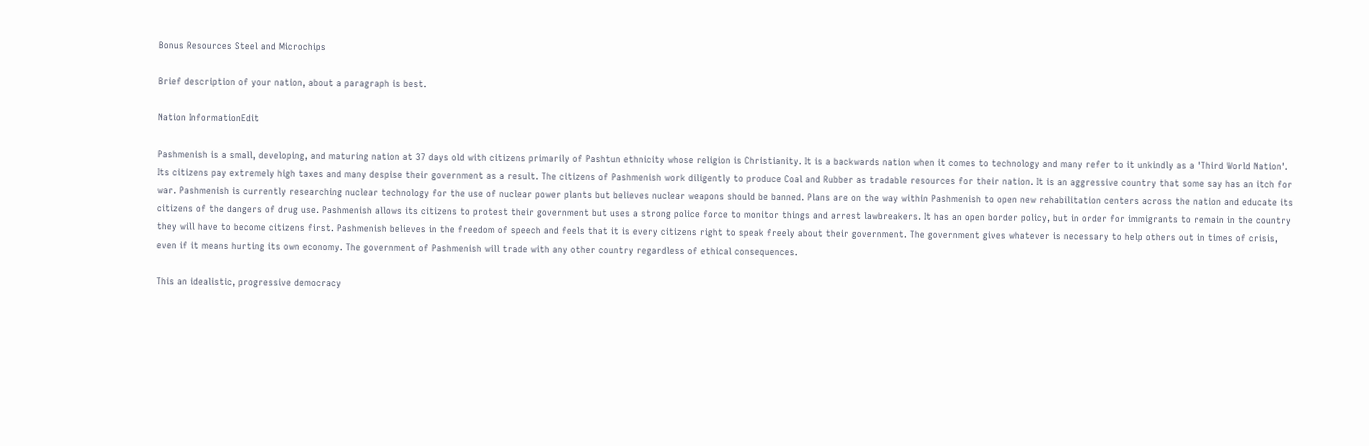Bonus Resources Steel and Microchips

Brief description of your nation, about a paragraph is best.

Nation InformationEdit

Pashmenish is a small, developing, and maturing nation at 37 days old with citizens primarily of Pashtun ethnicity whose religion is Christianity. It is a backwards nation when it comes to technology and many refer to it unkindly as a 'Third World Nation'. Its citizens pay extremely high taxes and many despise their government as a result. The citizens of Pashmenish work diligently to produce Coal and Rubber as tradable resources for their nation. It is an aggressive country that some say has an itch for war. Pashmenish is currently researching nuclear technology for the use of nuclear power plants but believes nuclear weapons should be banned. Plans are on the way within Pashmenish to open new rehabilitation centers across the nation and educate its citizens of the dangers of drug use. Pashmenish allows its citizens to protest their government but uses a strong police force to monitor things and arrest lawbreakers. It has an open border policy, but in order for immigrants to remain in the country they will have to become citizens first. Pashmenish believes in the freedom of speech and feels that it is every citizens right to speak freely about their government. The government gives whatever is necessary to help others out in times of crisis, even if it means hurting its own economy. The government of Pashmenish will trade with any other country regardless of ethical consequences.

This an idealistic, progressive democracy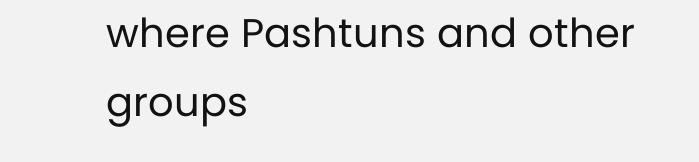where Pashtuns and other groups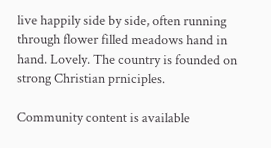live happily side by side, often running through flower filled meadows hand in hand. Lovely. The country is founded on strong Christian prniciples.

Community content is available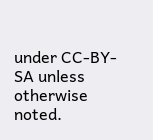under CC-BY-SA unless otherwise noted.